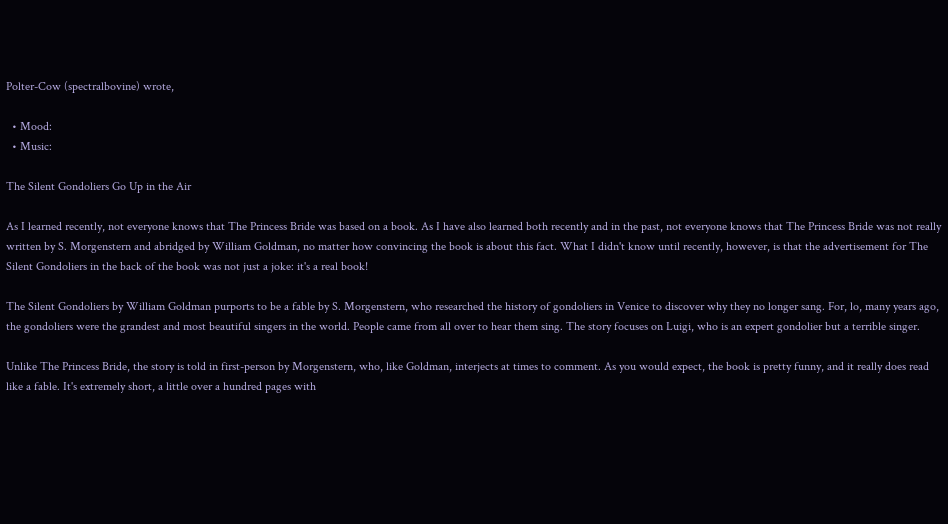Polter-Cow (spectralbovine) wrote,

  • Mood:
  • Music:

The Silent Gondoliers Go Up in the Air

As I learned recently, not everyone knows that The Princess Bride was based on a book. As I have also learned both recently and in the past, not everyone knows that The Princess Bride was not really written by S. Morgenstern and abridged by William Goldman, no matter how convincing the book is about this fact. What I didn't know until recently, however, is that the advertisement for The Silent Gondoliers in the back of the book was not just a joke: it's a real book!

The Silent Gondoliers by William Goldman purports to be a fable by S. Morgenstern, who researched the history of gondoliers in Venice to discover why they no longer sang. For, lo, many years ago, the gondoliers were the grandest and most beautiful singers in the world. People came from all over to hear them sing. The story focuses on Luigi, who is an expert gondolier but a terrible singer.

Unlike The Princess Bride, the story is told in first-person by Morgenstern, who, like Goldman, interjects at times to comment. As you would expect, the book is pretty funny, and it really does read like a fable. It's extremely short, a little over a hundred pages with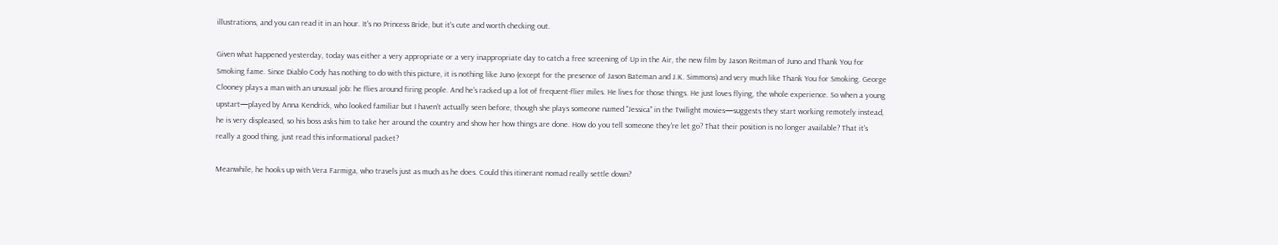illustrations, and you can read it in an hour. It's no Princess Bride, but it's cute and worth checking out.

Given what happened yesterday, today was either a very appropriate or a very inappropriate day to catch a free screening of Up in the Air, the new film by Jason Reitman of Juno and Thank You for Smoking fame. Since Diablo Cody has nothing to do with this picture, it is nothing like Juno (except for the presence of Jason Bateman and J.K. Simmons) and very much like Thank You for Smoking. George Clooney plays a man with an unusual job: he flies around firing people. And he's racked up a lot of frequent-flier miles. He lives for those things. He just loves flying, the whole experience. So when a young upstart—played by Anna Kendrick, who looked familiar but I haven't actually seen before, though she plays someone named "Jessica" in the Twilight movies—suggests they start working remotely instead, he is very displeased, so his boss asks him to take her around the country and show her how things are done. How do you tell someone they're let go? That their position is no longer available? That it's really a good thing, just read this informational packet?

Meanwhile, he hooks up with Vera Farmiga, who travels just as much as he does. Could this itinerant nomad really settle down?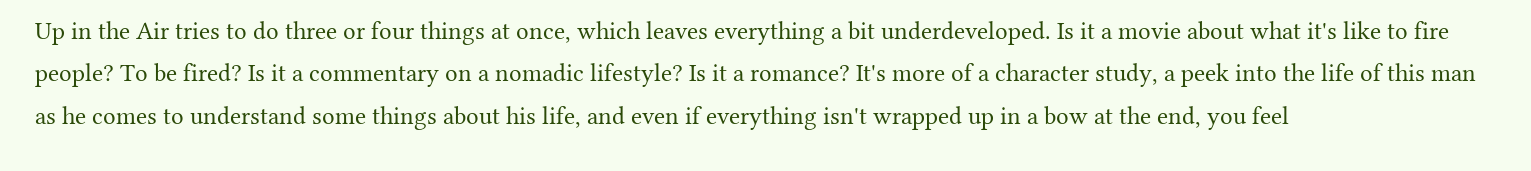Up in the Air tries to do three or four things at once, which leaves everything a bit underdeveloped. Is it a movie about what it's like to fire people? To be fired? Is it a commentary on a nomadic lifestyle? Is it a romance? It's more of a character study, a peek into the life of this man as he comes to understand some things about his life, and even if everything isn't wrapped up in a bow at the end, you feel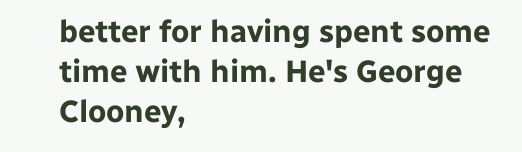better for having spent some time with him. He's George Clooney,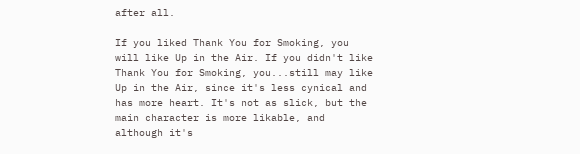after all.

If you liked Thank You for Smoking, you will like Up in the Air. If you didn't like Thank You for Smoking, you...still may like Up in the Air, since it's less cynical and has more heart. It's not as slick, but the main character is more likable, and although it's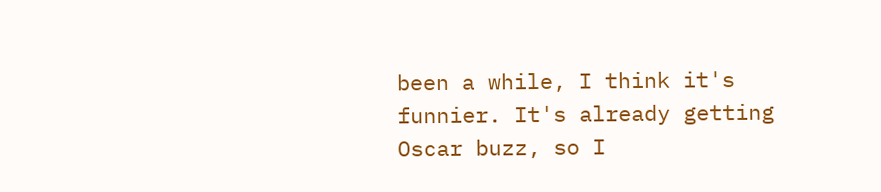been a while, I think it's funnier. It's already getting Oscar buzz, so I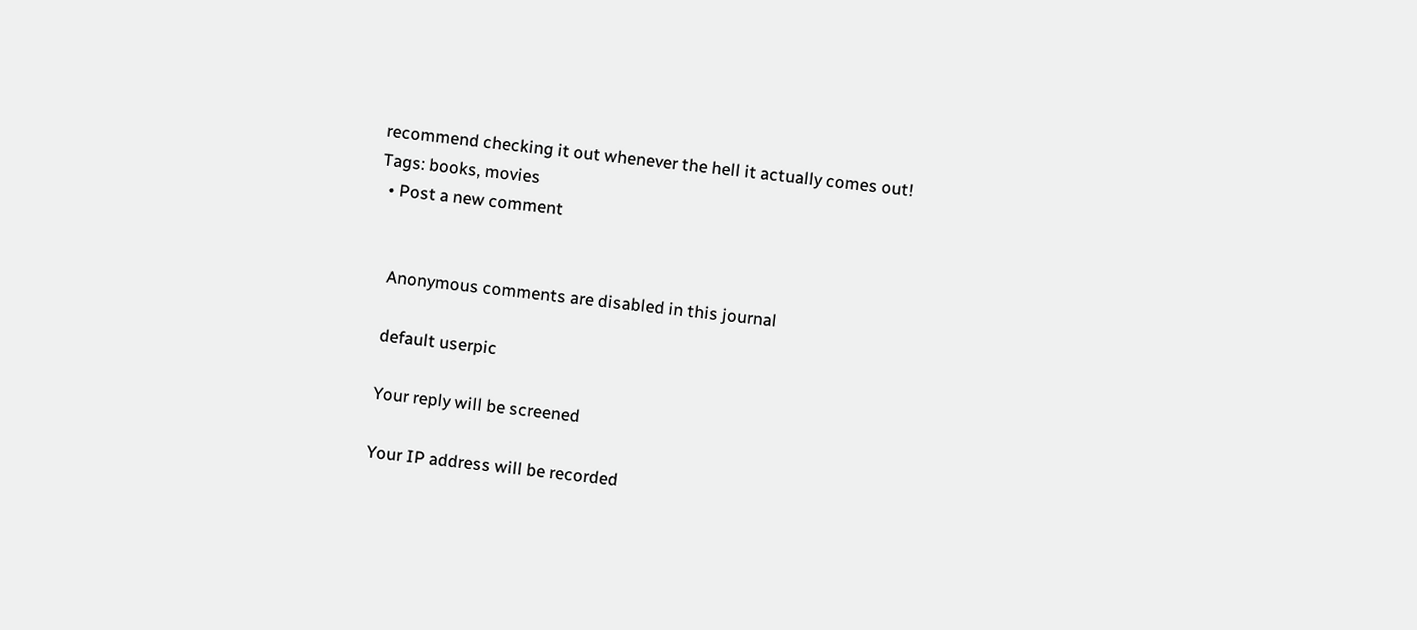recommend checking it out whenever the hell it actually comes out!
Tags: books, movies
  • Post a new comment


    Anonymous comments are disabled in this journal

    default userpic

    Your reply will be screened

    Your IP address will be recorded